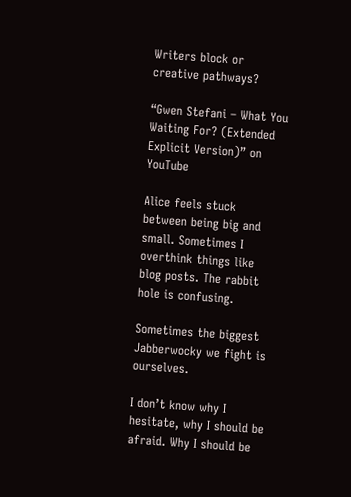Writers block or creative pathways?

“Gwen Stefani – What You Waiting For? (Extended Explicit Version)” on YouTube

Alice feels stuck between being big and small. Sometimes I overthink things like blog posts. The rabbit hole is confusing.

Sometimes the biggest Jabberwocky we fight is ourselves.

I don’t know why I hesitate, why I should be afraid. Why I should be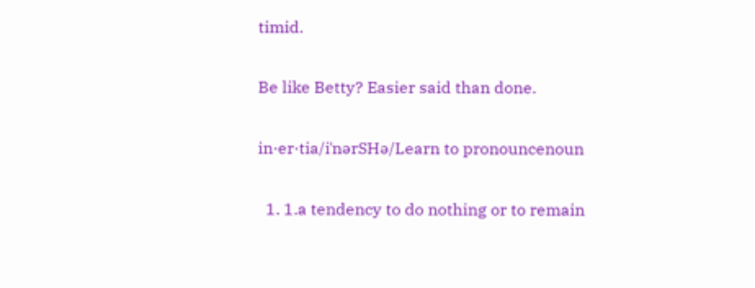timid.

Be like Betty? Easier said than done.

in·er·tia/iˈnərSHə/Learn to pronouncenoun

  1. 1.a tendency to do nothing or to remain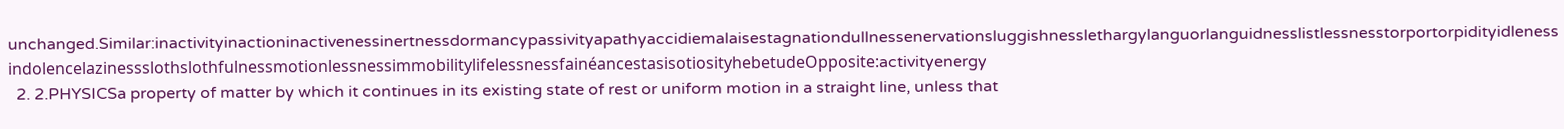unchanged.Similar:inactivityinactioninactivenessinertnessdormancypassivityapathyaccidiemalaisestagnationdullnessenervationsluggishnesslethargylanguorlanguidnesslistlessnesstorportorpidityidlenessindolencelazinessslothslothfulnessmotionlessnessimmobilitylifelessnessfainéancestasisotiosityhebetudeOpposite:activityenergy
  2. 2.PHYSICSa property of matter by which it continues in its existing state of rest or uniform motion in a straight line, unless that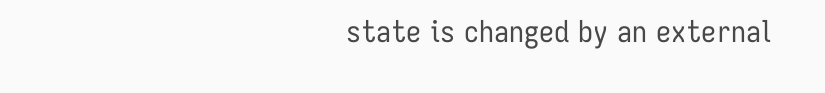state is changed by an external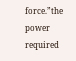force.”the power required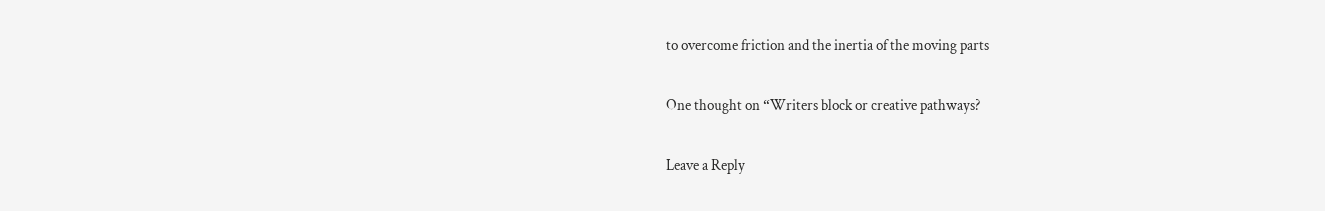to overcome friction and the inertia of the moving parts

One thought on “Writers block or creative pathways?

Leave a Reply